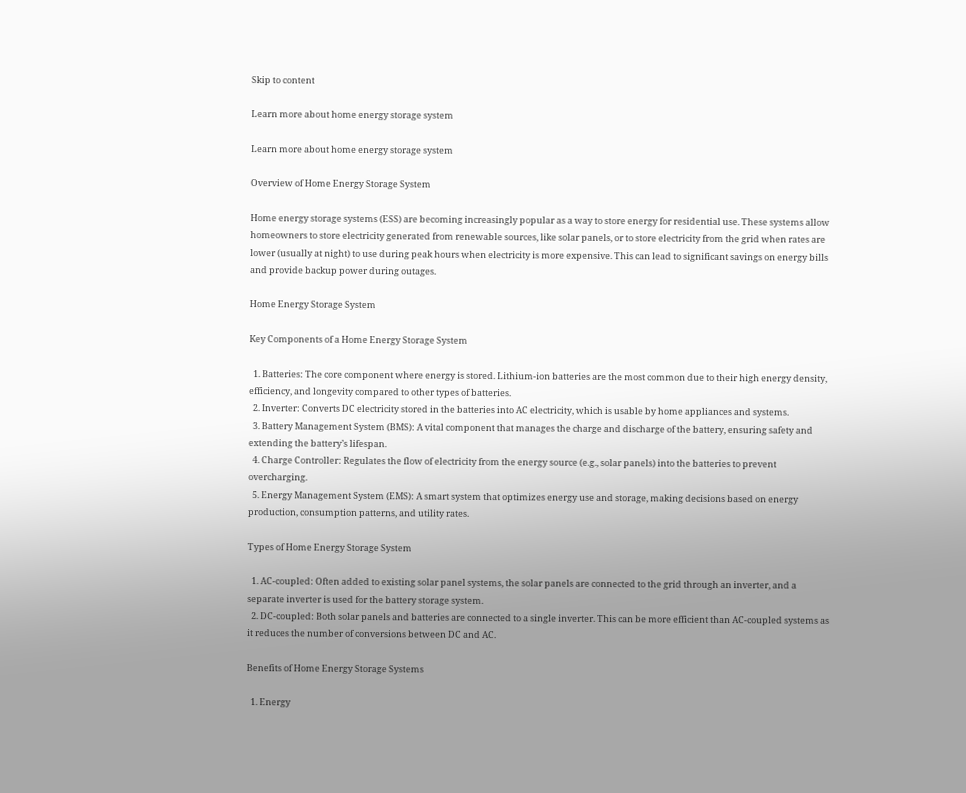Skip to content

Learn more about home energy storage system

Learn more about home energy storage system

Overview of Home Energy Storage System

Home energy storage systems (ESS) are becoming increasingly popular as a way to store energy for residential use. These systems allow homeowners to store electricity generated from renewable sources, like solar panels, or to store electricity from the grid when rates are lower (usually at night) to use during peak hours when electricity is more expensive. This can lead to significant savings on energy bills and provide backup power during outages.

Home Energy Storage System

Key Components of a Home Energy Storage System

  1. Batteries: The core component where energy is stored. Lithium-ion batteries are the most common due to their high energy density, efficiency, and longevity compared to other types of batteries.
  2. Inverter: Converts DC electricity stored in the batteries into AC electricity, which is usable by home appliances and systems.
  3. Battery Management System (BMS): A vital component that manages the charge and discharge of the battery, ensuring safety and extending the battery’s lifespan.
  4. Charge Controller: Regulates the flow of electricity from the energy source (e.g., solar panels) into the batteries to prevent overcharging.
  5. Energy Management System (EMS): A smart system that optimizes energy use and storage, making decisions based on energy production, consumption patterns, and utility rates.

Types of Home Energy Storage System

  1. AC-coupled: Often added to existing solar panel systems, the solar panels are connected to the grid through an inverter, and a separate inverter is used for the battery storage system.
  2. DC-coupled: Both solar panels and batteries are connected to a single inverter. This can be more efficient than AC-coupled systems as it reduces the number of conversions between DC and AC.

Benefits of Home Energy Storage Systems

  1. Energy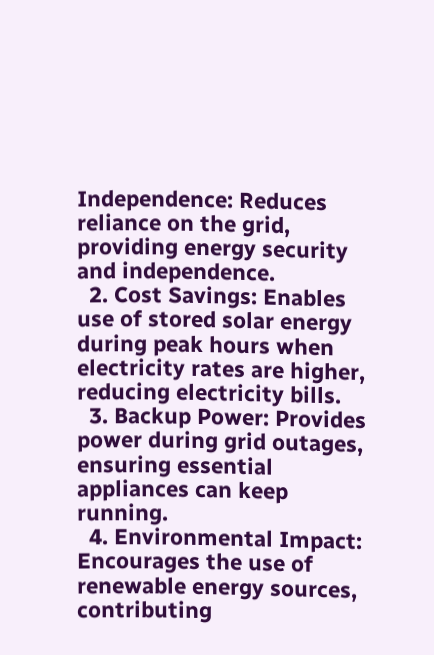Independence: Reduces reliance on the grid, providing energy security and independence.
  2. Cost Savings: Enables use of stored solar energy during peak hours when electricity rates are higher, reducing electricity bills.
  3. Backup Power: Provides power during grid outages, ensuring essential appliances can keep running.
  4. Environmental Impact: Encourages the use of renewable energy sources, contributing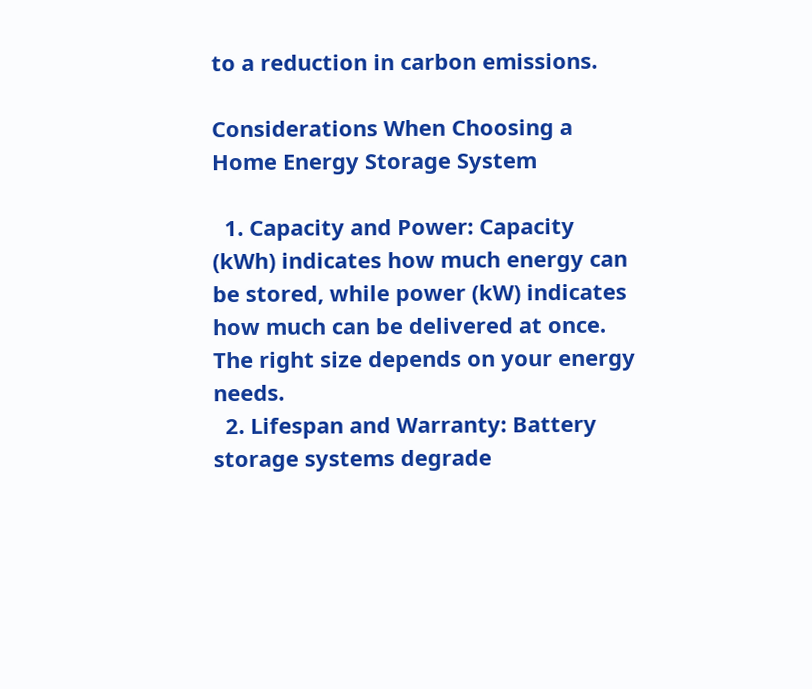to a reduction in carbon emissions.

Considerations When Choosing a Home Energy Storage System

  1. Capacity and Power: Capacity (kWh) indicates how much energy can be stored, while power (kW) indicates how much can be delivered at once. The right size depends on your energy needs.
  2. Lifespan and Warranty: Battery storage systems degrade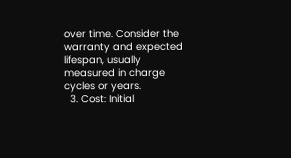over time. Consider the warranty and expected lifespan, usually measured in charge cycles or years.
  3. Cost: Initial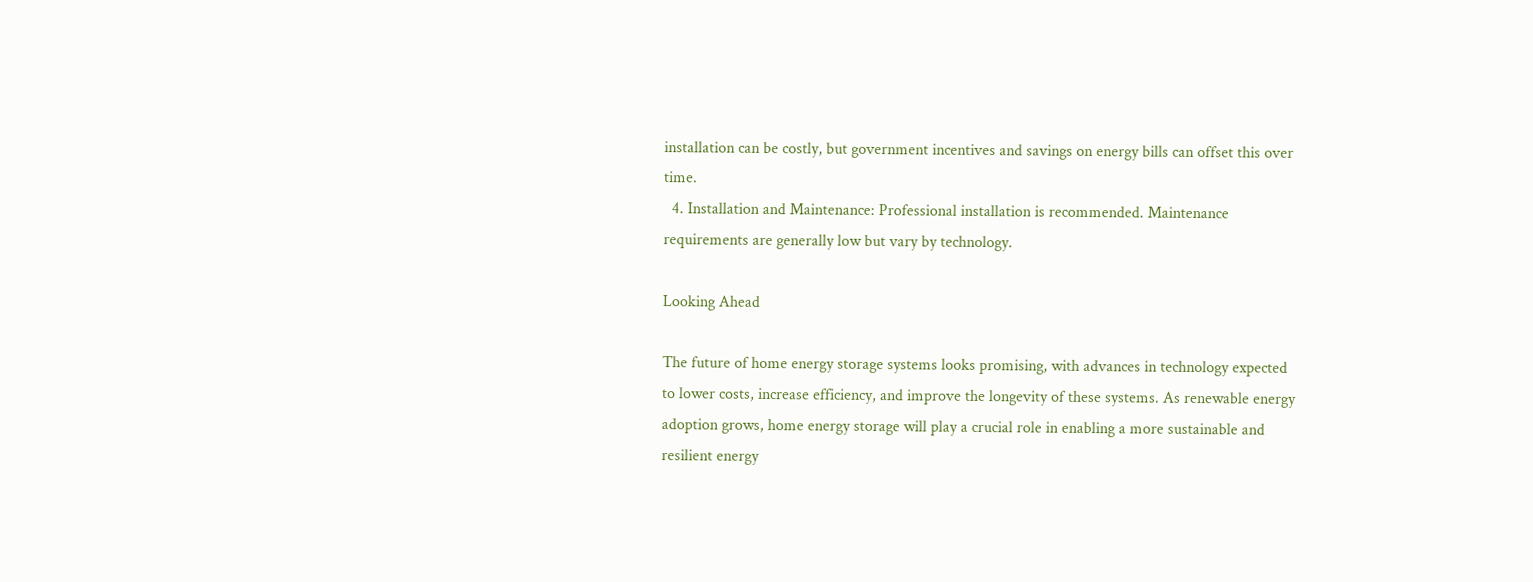installation can be costly, but government incentives and savings on energy bills can offset this over time.
  4. Installation and Maintenance: Professional installation is recommended. Maintenance requirements are generally low but vary by technology.

Looking Ahead

The future of home energy storage systems looks promising, with advances in technology expected to lower costs, increase efficiency, and improve the longevity of these systems. As renewable energy adoption grows, home energy storage will play a crucial role in enabling a more sustainable and resilient energy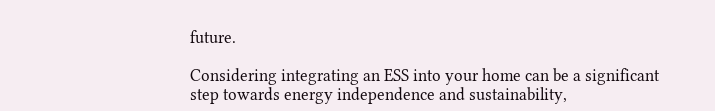future.

Considering integrating an ESS into your home can be a significant step towards energy independence and sustainability,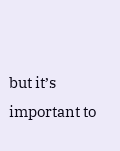but it’s important to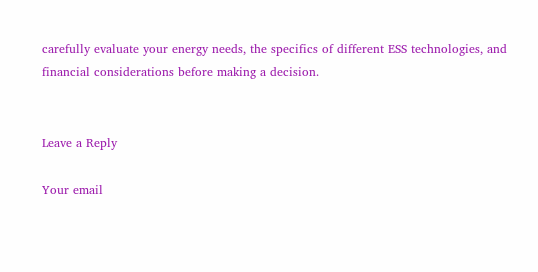carefully evaluate your energy needs, the specifics of different ESS technologies, and financial considerations before making a decision.


Leave a Reply

Your email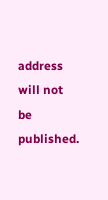address will not be published.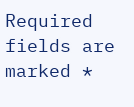Required fields are marked *